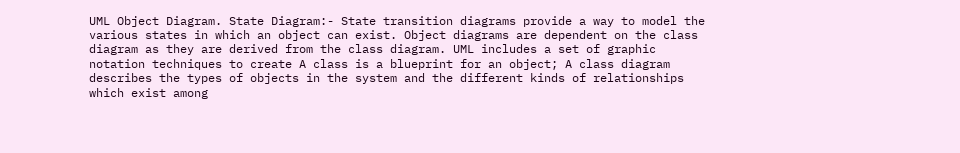UML Object Diagram. State Diagram:- State transition diagrams provide a way to model the various states in which an object can exist. Object diagrams are dependent on the class diagram as they are derived from the class diagram. UML includes a set of graphic notation techniques to create A class is a blueprint for an object; A class diagram describes the types of objects in the system and the different kinds of relationships which exist among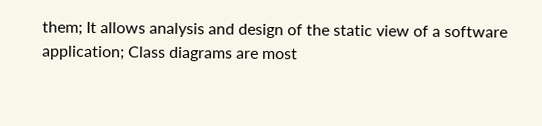them; It allows analysis and design of the static view of a software application; Class diagrams are most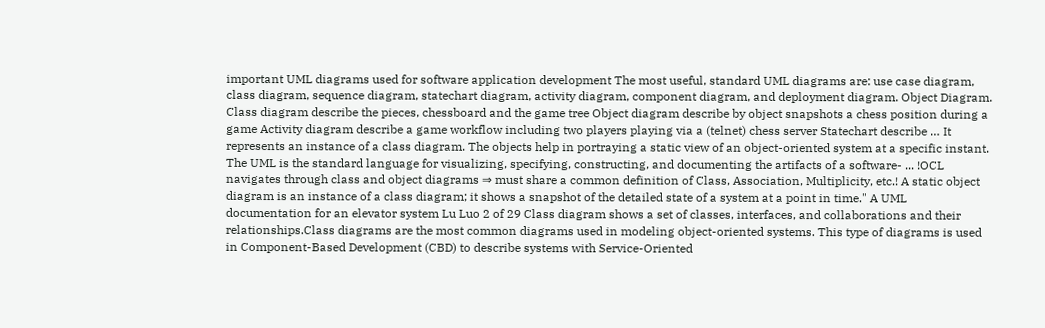important UML diagrams used for software application development The most useful, standard UML diagrams are: use case diagram, class diagram, sequence diagram, statechart diagram, activity diagram, component diagram, and deployment diagram. Object Diagram. Class diagram describe the pieces, chessboard and the game tree Object diagram describe by object snapshots a chess position during a game Activity diagram describe a game workflow including two players playing via a (telnet) chess server Statechart describe … It represents an instance of a class diagram. The objects help in portraying a static view of an object-oriented system at a specific instant. The UML is the standard language for visualizing, specifying, constructing, and documenting the artifacts of a software- ... !OCL navigates through class and object diagrams ⇒ must share a common definition of Class, Association, Multiplicity, etc.! A static object diagram is an instance of a class diagram; it shows a snapshot of the detailed state of a system at a point in time." A UML documentation for an elevator system Lu Luo 2 of 29 Class diagram shows a set of classes, interfaces, and collaborations and their relationships.Class diagrams are the most common diagrams used in modeling object-oriented systems. This type of diagrams is used in Component-Based Development (CBD) to describe systems with Service-Oriented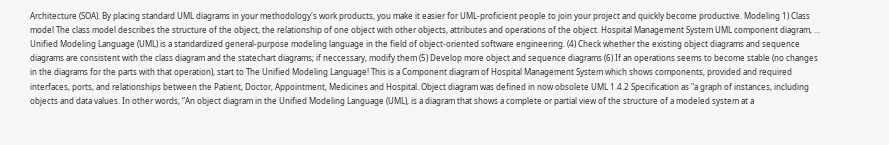Architecture (SOA). By placing standard UML diagrams in your methodology's work products, you make it easier for UML-proficient people to join your project and quickly become productive. Modeling 1) Class model The class model describes the structure of the object, the relationship of one object with other objects, attributes and operations of the object. Hospital Management System UML component diagram, … Unified Modeling Language (UML) is a standardized general-purpose modeling language in the field of object-oriented software engineering. (4) Check whether the existing object diagrams and sequence diagrams are consistent with the class diagram and the statechart diagrams; if neccessary, modify them (5) Develop more object and sequence diagrams (6) If an operations seems to become stable (no changes in the diagrams for the parts with that operation), start to The Unified Modeling Language! This is a Component diagram of Hospital Management System which shows components, provided and required interfaces, ports, and relationships between the Patient, Doctor, Appointment, Medicines and Hospital. Object diagram was defined in now obsolete UML 1.4.2 Specification as "a graph of instances, including objects and data values. In other words, “An object diagram in the Unified Modeling Language (UML), is a diagram that shows a complete or partial view of the structure of a modeled system at a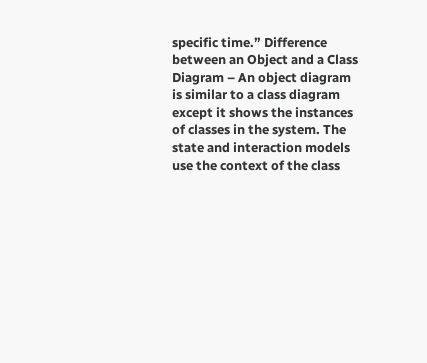specific time.” Difference between an Object and a Class Diagram – An object diagram is similar to a class diagram except it shows the instances of classes in the system. The state and interaction models use the context of the class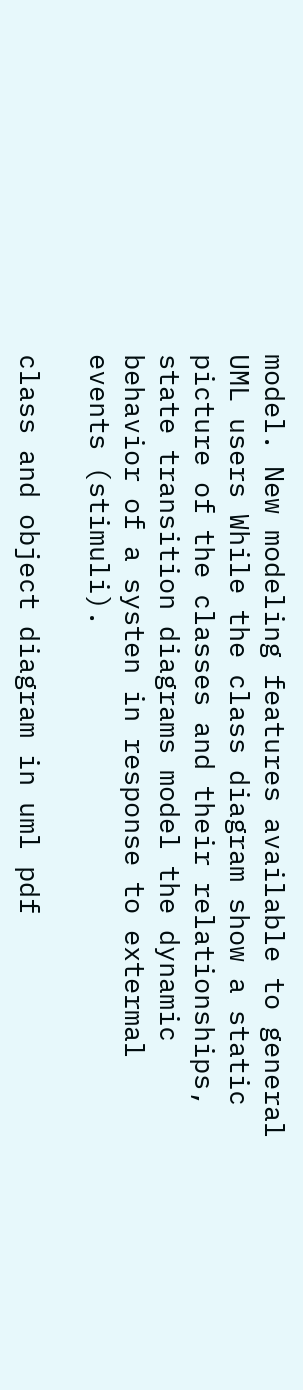model. New modeling features available to general UML users While the class diagram show a static picture of the classes and their relationships, state transition diagrams model the dynamic behavior of a systen in response to extermal events (stimuli).

class and object diagram in uml pdf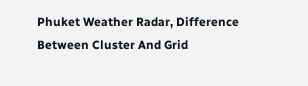Phuket Weather Radar, Difference Between Cluster And Grid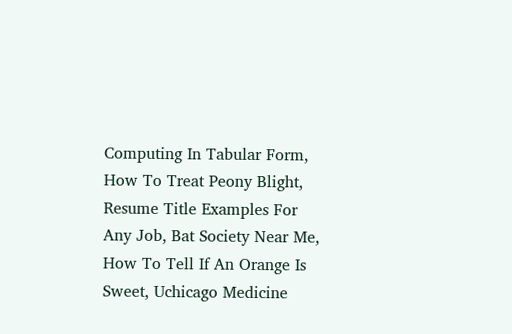Computing In Tabular Form, How To Treat Peony Blight, Resume Title Examples For Any Job, Bat Society Near Me, How To Tell If An Orange Is Sweet, Uchicago Medicine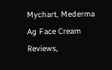Mychart, Mederma Ag Face Cream Reviews,